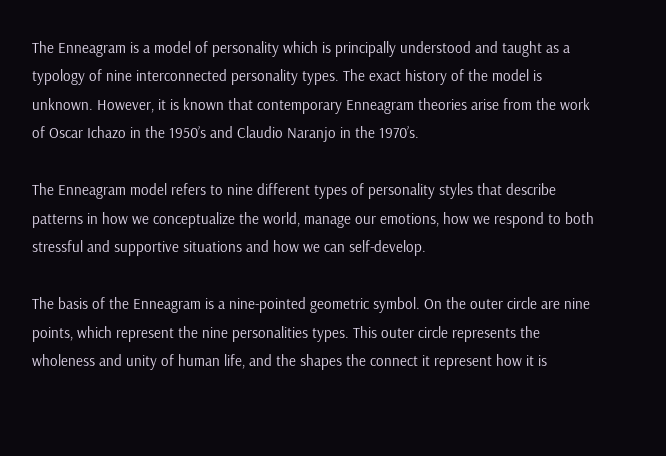The Enneagram is a model of personality which is principally understood and taught as a typology of nine interconnected personality types. The exact history of the model is unknown. However, it is known that contemporary Enneagram theories arise from the work of Oscar Ichazo in the 1950’s and Claudio Naranjo in the 1970’s.

The Enneagram model refers to nine different types of personality styles that describe patterns in how we conceptualize the world, manage our emotions, how we respond to both stressful and supportive situations and how we can self-develop.

The basis of the Enneagram is a nine-pointed geometric symbol. On the outer circle are nine points, which represent the nine personalities types. This outer circle represents the wholeness and unity of human life, and the shapes the connect it represent how it is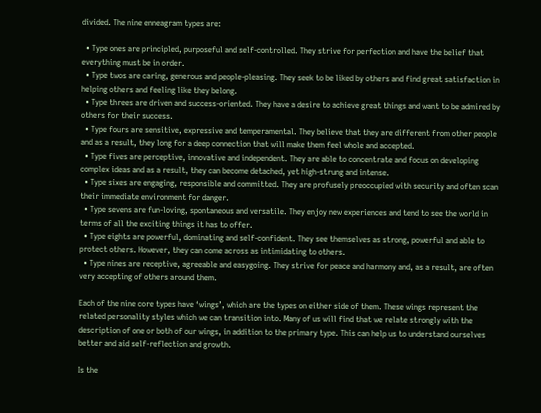divided. The nine enneagram types are:

  • Type ones are principled, purposeful and self-controlled. They strive for perfection and have the belief that everything must be in order.
  • Type twos are caring, generous and people-pleasing. They seek to be liked by others and find great satisfaction in helping others and feeling like they belong.
  • Type threes are driven and success-oriented. They have a desire to achieve great things and want to be admired by others for their success.
  • Type fours are sensitive, expressive and temperamental. They believe that they are different from other people and as a result, they long for a deep connection that will make them feel whole and accepted.
  • Type fives are perceptive, innovative and independent. They are able to concentrate and focus on developing complex ideas and as a result, they can become detached, yet high-strung and intense.
  • Type sixes are engaging, responsible and committed. They are profusely preoccupied with security and often scan their immediate environment for danger.
  • Type sevens are fun-loving, spontaneous and versatile. They enjoy new experiences and tend to see the world in terms of all the exciting things it has to offer.
  • Type eights are powerful, dominating and self-confident. They see themselves as strong, powerful and able to protect others. However, they can come across as intimidating to others.
  • Type nines are receptive, agreeable and easygoing. They strive for peace and harmony and, as a result, are often very accepting of others around them.

Each of the nine core types have ‘wings’, which are the types on either side of them. These wings represent the related personality styles which we can transition into. Many of us will find that we relate strongly with the description of one or both of our wings, in addition to the primary type. This can help us to understand ourselves better and aid self-reflection and growth.

Is the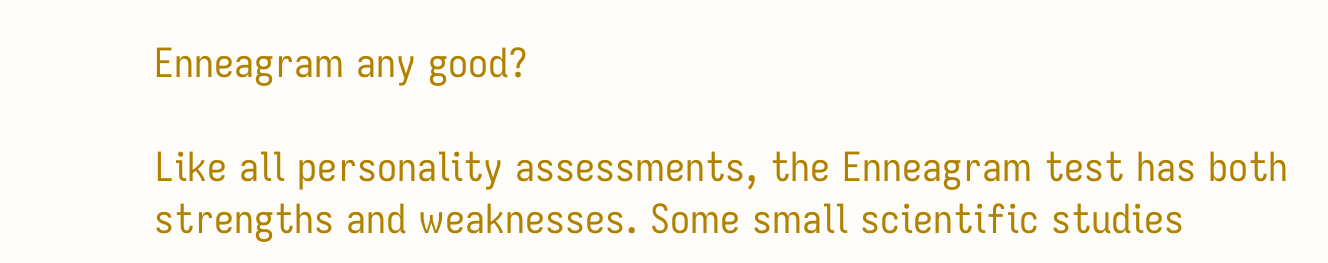Enneagram any good?

Like all personality assessments, the Enneagram test has both strengths and weaknesses. Some small scientific studies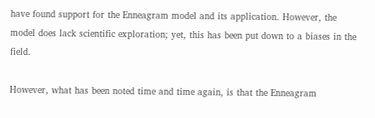have found support for the Enneagram model and its application. However, the model does lack scientific exploration; yet, this has been put down to a biases in the field.

However, what has been noted time and time again, is that the Enneagram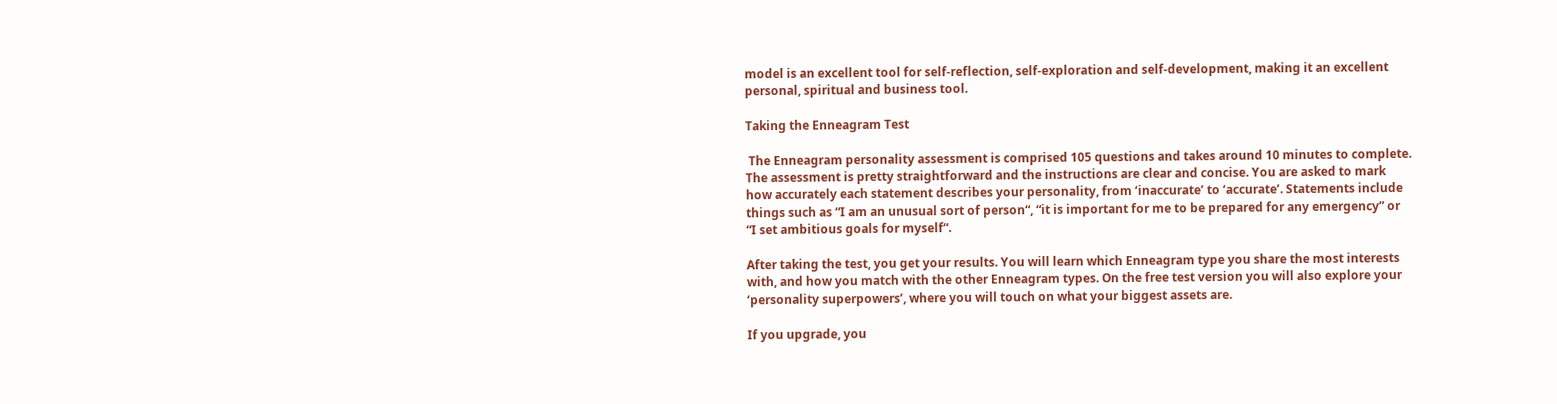model is an excellent tool for self-reflection, self-exploration and self-development, making it an excellent personal, spiritual and business tool.

Taking the Enneagram Test

 The Enneagram personality assessment is comprised 105 questions and takes around 10 minutes to complete. The assessment is pretty straightforward and the instructions are clear and concise. You are asked to mark how accurately each statement describes your personality, from ‘inaccurate’ to ‘accurate’. Statements include things such as “I am an unusual sort of person“, “it is important for me to be prepared for any emergency” or “I set ambitious goals for myself“.

After taking the test, you get your results. You will learn which Enneagram type you share the most interests with, and how you match with the other Enneagram types. On the free test version you will also explore your ‘personality superpowers’, where you will touch on what your biggest assets are.

If you upgrade, you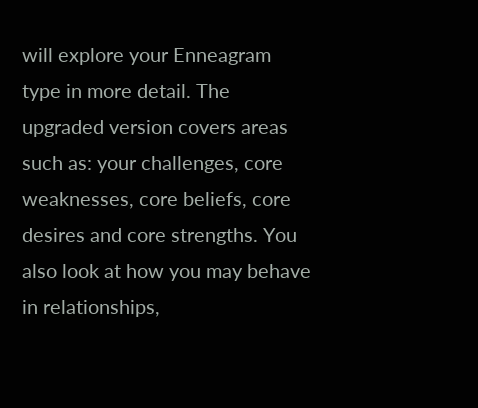will explore your Enneagram type in more detail. The upgraded version covers areas such as: your challenges, core weaknesses, core beliefs, core desires and core strengths. You also look at how you may behave in relationships,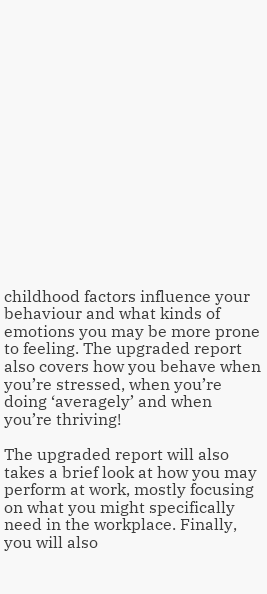childhood factors influence your behaviour and what kinds of emotions you may be more prone to feeling. The upgraded report also covers how you behave when you’re stressed, when you’re doing ‘averagely’ and when you’re thriving!

The upgraded report will also takes a brief look at how you may perform at work, mostly focusing on what you might specifically need in the workplace. Finally, you will also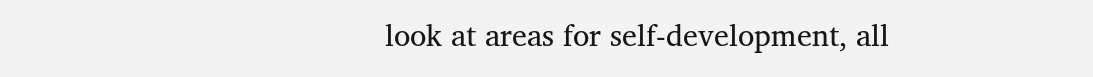look at areas for self-development, all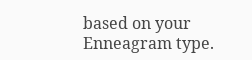based on your Enneagram type.